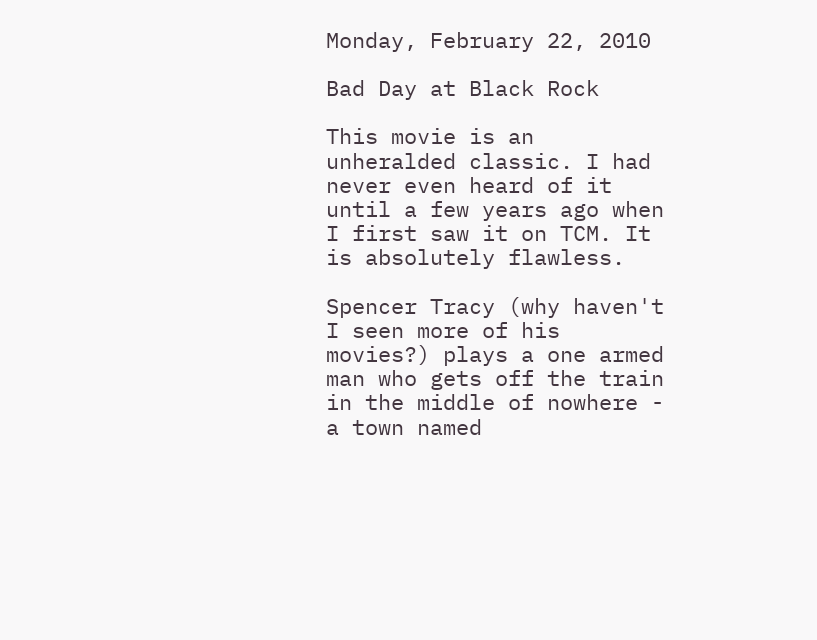Monday, February 22, 2010

Bad Day at Black Rock

This movie is an unheralded classic. I had never even heard of it until a few years ago when I first saw it on TCM. It is absolutely flawless.

Spencer Tracy (why haven't I seen more of his movies?) plays a one armed man who gets off the train in the middle of nowhere - a town named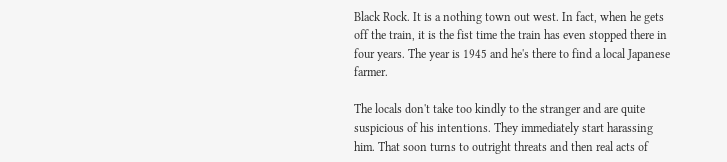Black Rock. It is a nothing town out west. In fact, when he gets off the train, it is the fist time the train has even stopped there in four years. The year is 1945 and he's there to find a local Japanese farmer.

The locals don't take too kindly to the stranger and are quite suspicious of his intentions. They immediately start harassing him. That soon turns to outright threats and then real acts of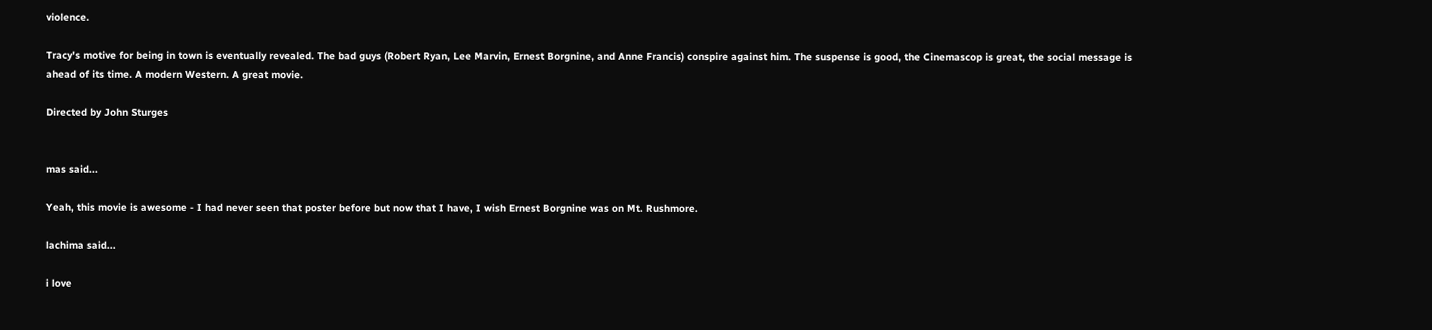violence.

Tracy's motive for being in town is eventually revealed. The bad guys (Robert Ryan, Lee Marvin, Ernest Borgnine, and Anne Francis) conspire against him. The suspense is good, the Cinemascop is great, the social message is ahead of its time. A modern Western. A great movie.

Directed by John Sturges


mas said...

Yeah, this movie is awesome - I had never seen that poster before but now that I have, I wish Ernest Borgnine was on Mt. Rushmore.

lachima said...

i love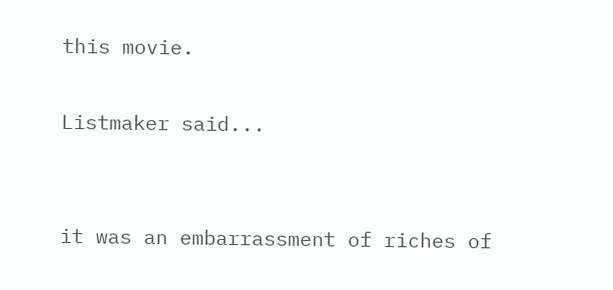this movie.

Listmaker said...


it was an embarrassment of riches of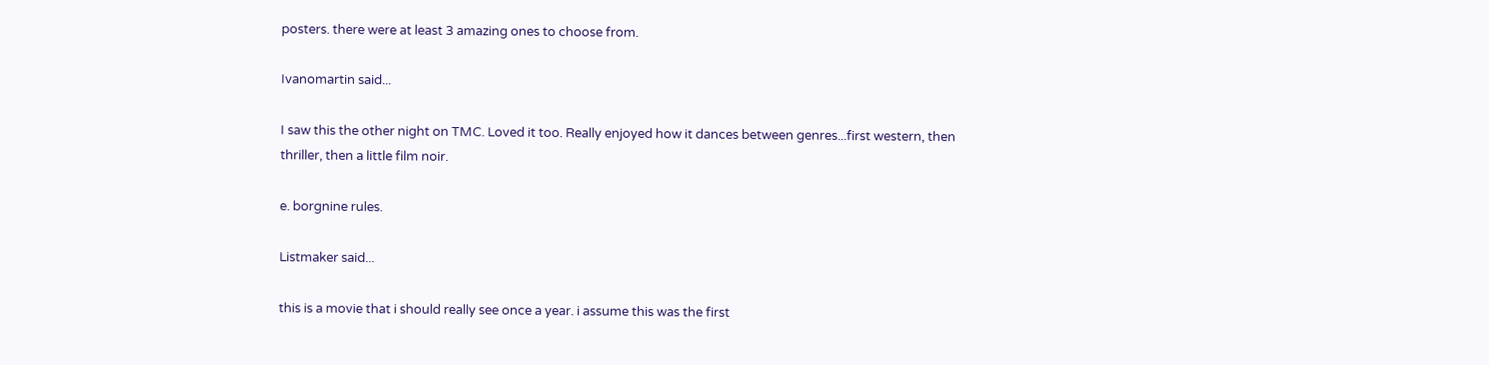posters. there were at least 3 amazing ones to choose from.

Ivanomartin said...

I saw this the other night on TMC. Loved it too. Really enjoyed how it dances between genres...first western, then thriller, then a little film noir.

e. borgnine rules.

Listmaker said...

this is a movie that i should really see once a year. i assume this was the first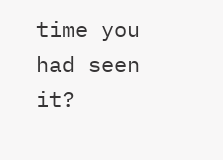time you had seen it?